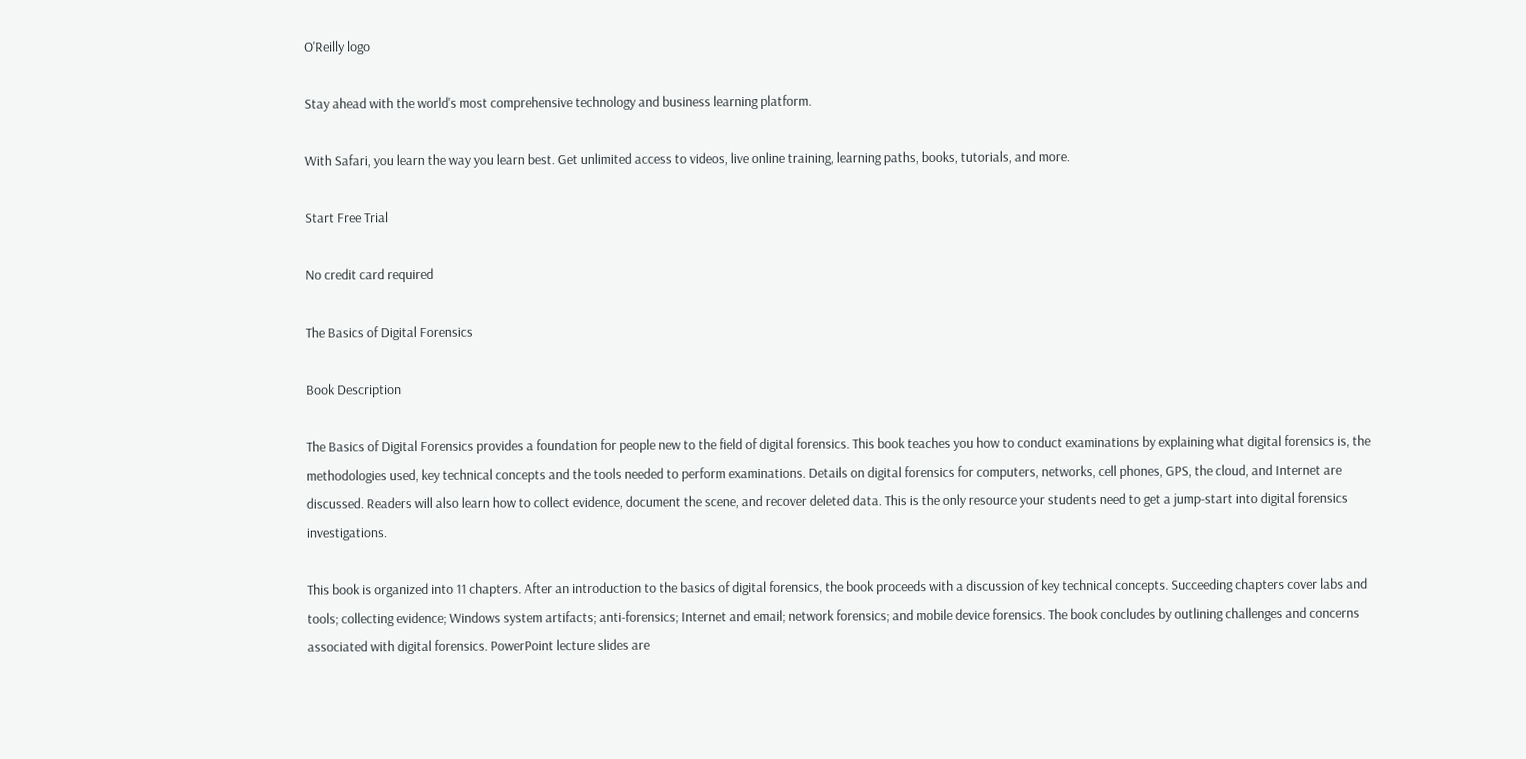O'Reilly logo

Stay ahead with the world's most comprehensive technology and business learning platform.

With Safari, you learn the way you learn best. Get unlimited access to videos, live online training, learning paths, books, tutorials, and more.

Start Free Trial

No credit card required

The Basics of Digital Forensics

Book Description

The Basics of Digital Forensics provides a foundation for people new to the field of digital forensics. This book teaches you how to conduct examinations by explaining what digital forensics is, the methodologies used, key technical concepts and the tools needed to perform examinations. Details on digital forensics for computers, networks, cell phones, GPS, the cloud, and Internet are discussed. Readers will also learn how to collect evidence, document the scene, and recover deleted data. This is the only resource your students need to get a jump-start into digital forensics investigations.

This book is organized into 11 chapters. After an introduction to the basics of digital forensics, the book proceeds with a discussion of key technical concepts. Succeeding chapters cover labs and tools; collecting evidence; Windows system artifacts; anti-forensics; Internet and email; network forensics; and mobile device forensics. The book concludes by outlining challenges and concerns associated with digital forensics. PowerPoint lecture slides are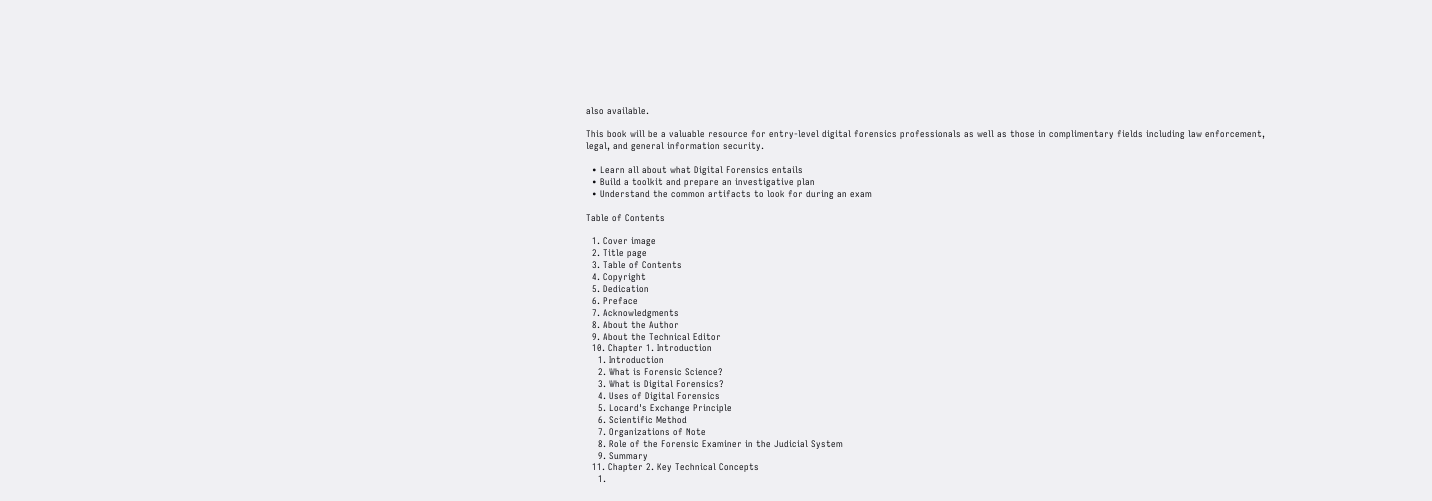also available.

This book will be a valuable resource for entry-level digital forensics professionals as well as those in complimentary fields including law enforcement, legal, and general information security.

  • Learn all about what Digital Forensics entails
  • Build a toolkit and prepare an investigative plan
  • Understand the common artifacts to look for during an exam

Table of Contents

  1. Cover image
  2. Title page
  3. Table of Contents
  4. Copyright
  5. Dedication
  6. Preface
  7. Acknowledgments
  8. About the Author
  9. About the Technical Editor
  10. Chapter 1. Introduction
    1. Introduction
    2. What is Forensic Science?
    3. What is Digital Forensics?
    4. Uses of Digital Forensics
    5. Locard's Exchange Principle
    6. Scientific Method
    7. Organizations of Note
    8. Role of the Forensic Examiner in the Judicial System
    9. Summary
  11. Chapter 2. Key Technical Concepts
    1.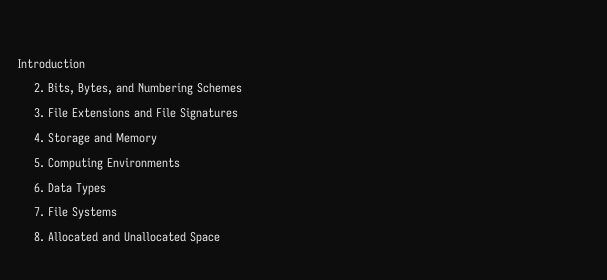Introduction
    2. Bits, Bytes, and Numbering Schemes
    3. File Extensions and File Signatures
    4. Storage and Memory
    5. Computing Environments
    6. Data Types
    7. File Systems
    8. Allocated and Unallocated Space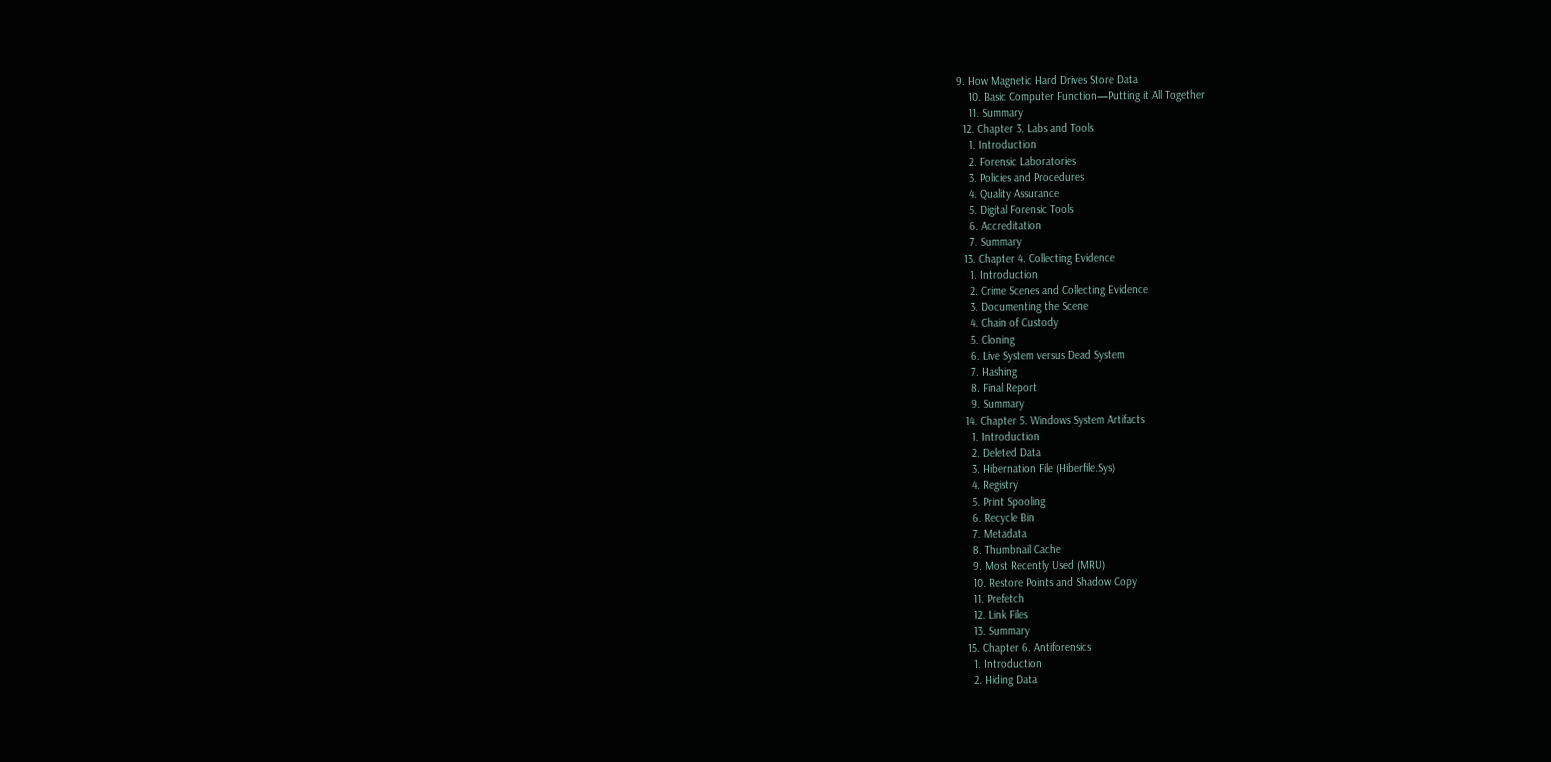9. How Magnetic Hard Drives Store Data
    10. Basic Computer Function—Putting it All Together
    11. Summary
  12. Chapter 3. Labs and Tools
    1. Introduction
    2. Forensic Laboratories
    3. Policies and Procedures
    4. Quality Assurance
    5. Digital Forensic Tools
    6. Accreditation
    7. Summary
  13. Chapter 4. Collecting Evidence
    1. Introduction
    2. Crime Scenes and Collecting Evidence
    3. Documenting the Scene
    4. Chain of Custody
    5. Cloning
    6. Live System versus Dead System
    7. Hashing
    8. Final Report
    9. Summary
  14. Chapter 5. Windows System Artifacts
    1. Introduction
    2. Deleted Data
    3. Hibernation File (Hiberfile.Sys)
    4. Registry
    5. Print Spooling
    6. Recycle Bin
    7. Metadata
    8. Thumbnail Cache
    9. Most Recently Used (MRU)
    10. Restore Points and Shadow Copy
    11. Prefetch
    12. Link Files
    13. Summary
  15. Chapter 6. Antiforensics
    1. Introduction
    2. Hiding Data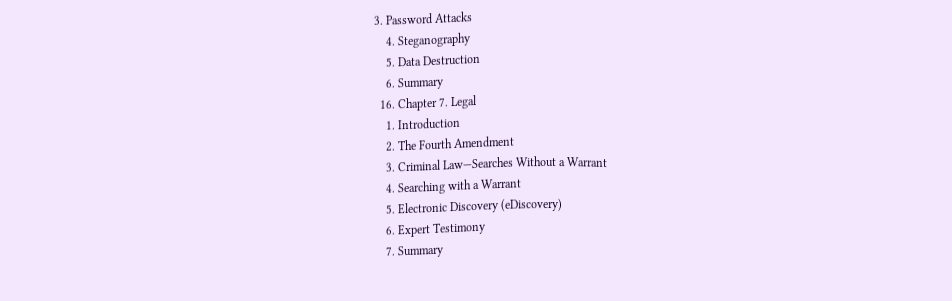3. Password Attacks
    4. Steganography
    5. Data Destruction
    6. Summary
  16. Chapter 7. Legal
    1. Introduction
    2. The Fourth Amendment
    3. Criminal Law—Searches Without a Warrant
    4. Searching with a Warrant
    5. Electronic Discovery (eDiscovery)
    6. Expert Testimony
    7. Summary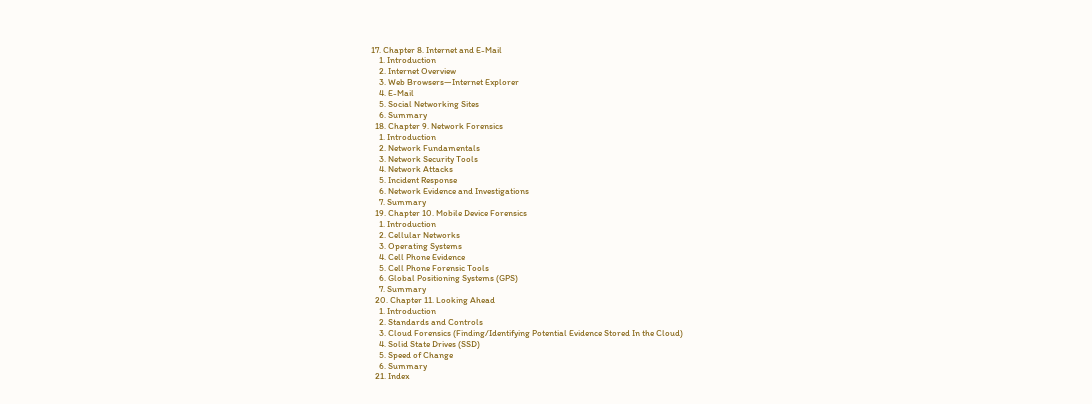17. Chapter 8. Internet and E-Mail
    1. Introduction
    2. Internet Overview
    3. Web Browsers—Internet Explorer
    4. E-Mail
    5. Social Networking Sites
    6. Summary
  18. Chapter 9. Network Forensics
    1. Introduction
    2. Network Fundamentals
    3. Network Security Tools
    4. Network Attacks
    5. Incident Response
    6. Network Evidence and Investigations
    7. Summary
  19. Chapter 10. Mobile Device Forensics
    1. Introduction
    2. Cellular Networks
    3. Operating Systems
    4. Cell Phone Evidence
    5. Cell Phone Forensic Tools
    6. Global Positioning Systems (GPS)
    7. Summary
  20. Chapter 11. Looking Ahead
    1. Introduction
    2. Standards and Controls
    3. Cloud Forensics (Finding/Identifying Potential Evidence Stored In the Cloud)
    4. Solid State Drives (SSD)
    5. Speed of Change
    6. Summary
  21. Index